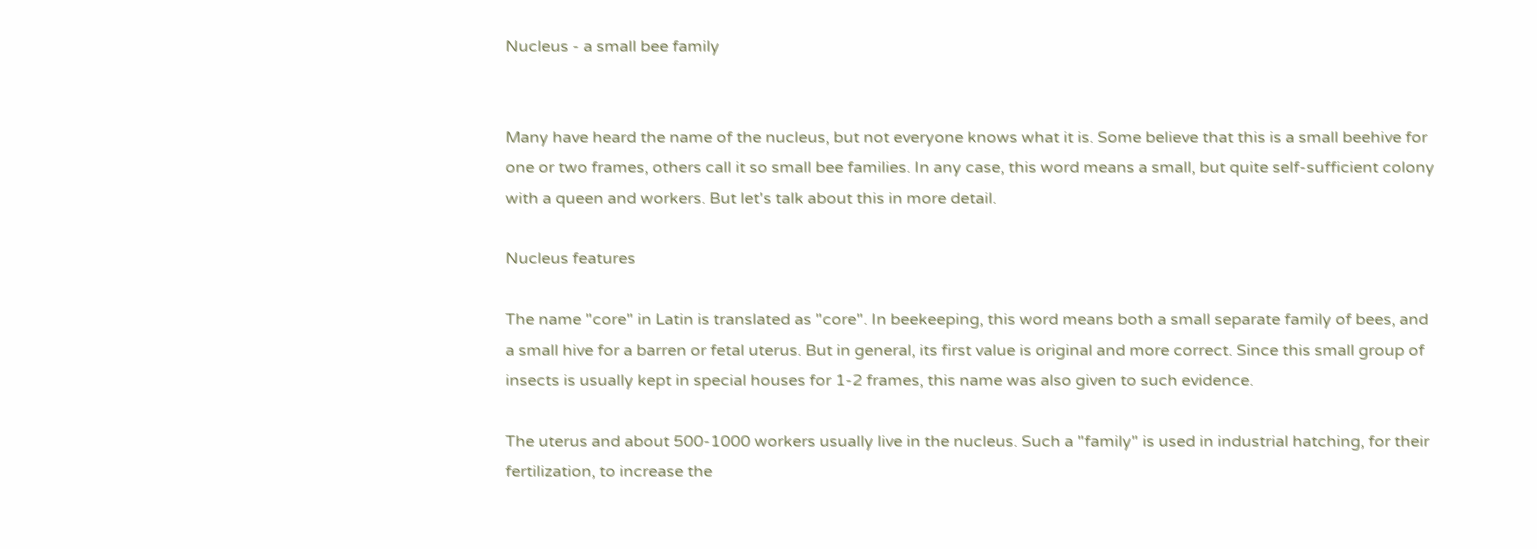Nucleus - a small bee family


Many have heard the name of the nucleus, but not everyone knows what it is. Some believe that this is a small beehive for one or two frames, others call it so small bee families. In any case, this word means a small, but quite self-sufficient colony with a queen and workers. But let's talk about this in more detail.

Nucleus features

The name "core" in Latin is translated as "core". In beekeeping, this word means both a small separate family of bees, and a small hive for a barren or fetal uterus. But in general, its first value is original and more correct. Since this small group of insects is usually kept in special houses for 1-2 frames, this name was also given to such evidence.

The uterus and about 500-1000 workers usually live in the nucleus. Such a "family" is used in industrial hatching, for their fertilization, to increase the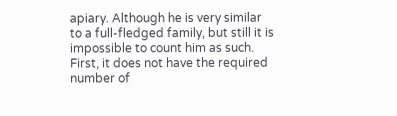apiary. Although he is very similar to a full-fledged family, but still it is impossible to count him as such. First, it does not have the required number of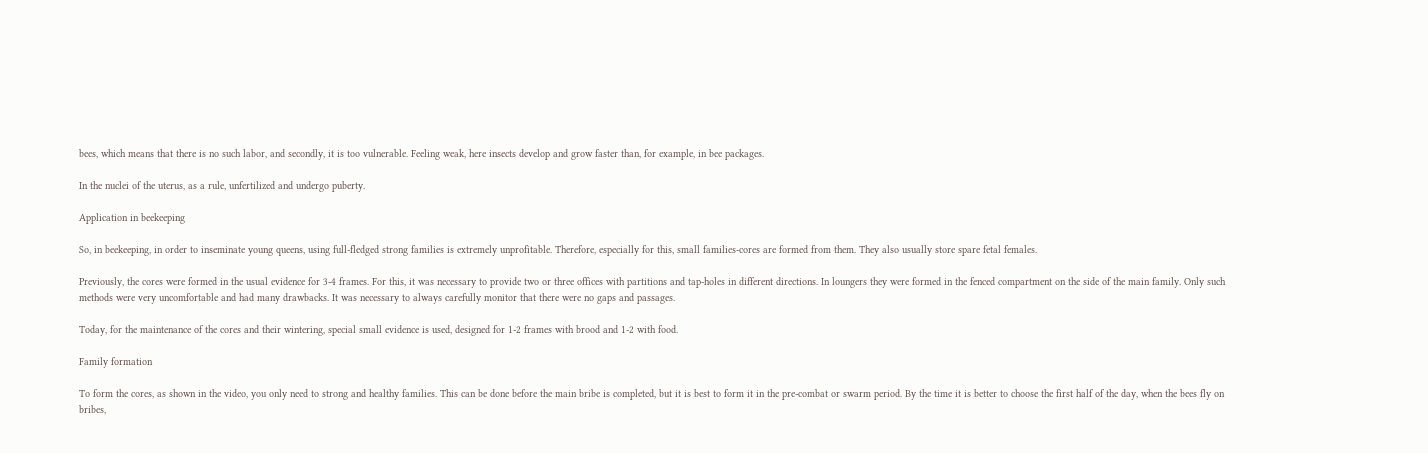bees, which means that there is no such labor, and secondly, it is too vulnerable. Feeling weak, here insects develop and grow faster than, for example, in bee packages.

In the nuclei of the uterus, as a rule, unfertilized and undergo puberty.

Application in beekeeping

So, in beekeeping, in order to inseminate young queens, using full-fledged strong families is extremely unprofitable. Therefore, especially for this, small families-cores are formed from them. They also usually store spare fetal females.

Previously, the cores were formed in the usual evidence for 3-4 frames. For this, it was necessary to provide two or three offices with partitions and tap-holes in different directions. In loungers they were formed in the fenced compartment on the side of the main family. Only such methods were very uncomfortable and had many drawbacks. It was necessary to always carefully monitor that there were no gaps and passages.

Today, for the maintenance of the cores and their wintering, special small evidence is used, designed for 1-2 frames with brood and 1-2 with food.

Family formation

To form the cores, as shown in the video, you only need to strong and healthy families. This can be done before the main bribe is completed, but it is best to form it in the pre-combat or swarm period. By the time it is better to choose the first half of the day, when the bees fly on bribes,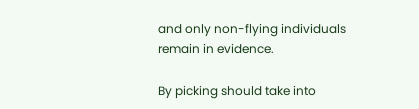and only non-flying individuals remain in evidence.

By picking should take into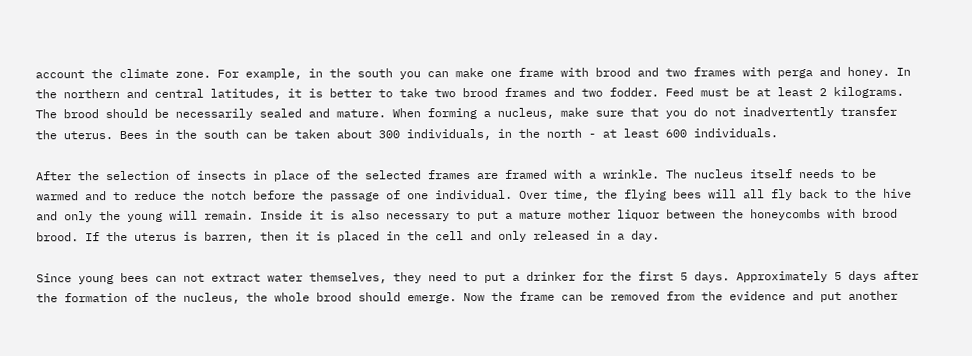account the climate zone. For example, in the south you can make one frame with brood and two frames with perga and honey. In the northern and central latitudes, it is better to take two brood frames and two fodder. Feed must be at least 2 kilograms. The brood should be necessarily sealed and mature. When forming a nucleus, make sure that you do not inadvertently transfer the uterus. Bees in the south can be taken about 300 individuals, in the north - at least 600 individuals.

After the selection of insects in place of the selected frames are framed with a wrinkle. The nucleus itself needs to be warmed and to reduce the notch before the passage of one individual. Over time, the flying bees will all fly back to the hive and only the young will remain. Inside it is also necessary to put a mature mother liquor between the honeycombs with brood brood. If the uterus is barren, then it is placed in the cell and only released in a day.

Since young bees can not extract water themselves, they need to put a drinker for the first 5 days. Approximately 5 days after the formation of the nucleus, the whole brood should emerge. Now the frame can be removed from the evidence and put another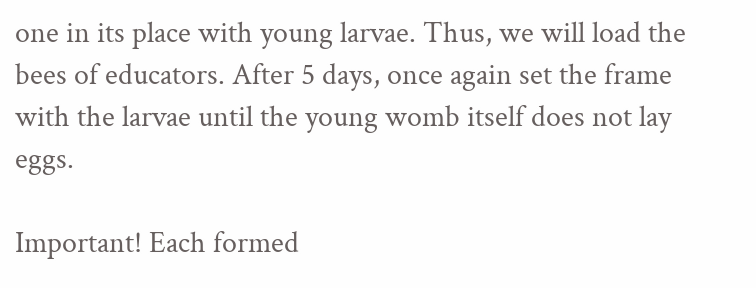one in its place with young larvae. Thus, we will load the bees of educators. After 5 days, once again set the frame with the larvae until the young womb itself does not lay eggs.

Important! Each formed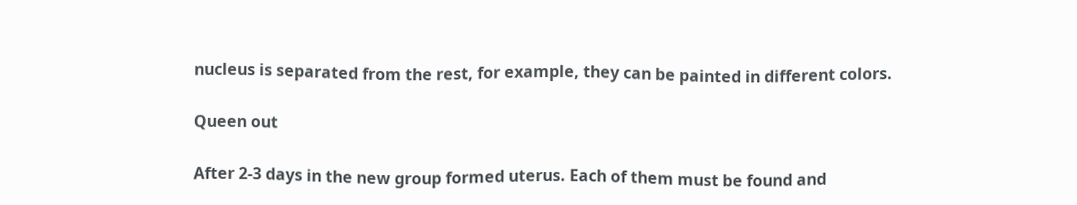nucleus is separated from the rest, for example, they can be painted in different colors.

Queen out

After 2-3 days in the new group formed uterus. Each of them must be found and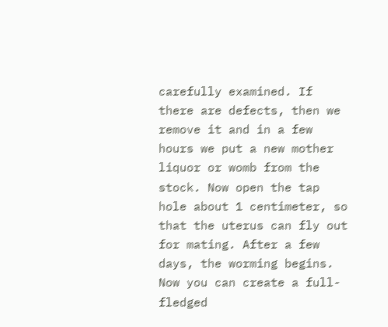carefully examined. If there are defects, then we remove it and in a few hours we put a new mother liquor or womb from the stock. Now open the tap hole about 1 centimeter, so that the uterus can fly out for mating. After a few days, the worming begins. Now you can create a full-fledged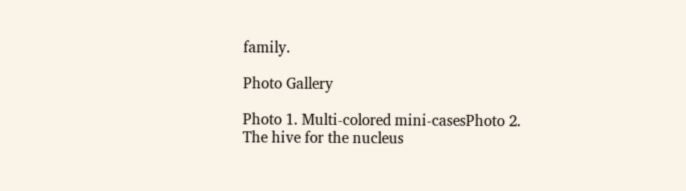family.

Photo Gallery

Photo 1. Multi-colored mini-casesPhoto 2. The hive for the nucleus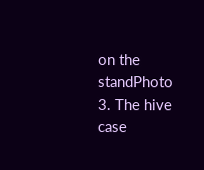on the standPhoto 3. The hive case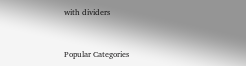with dividers


Popular Categories